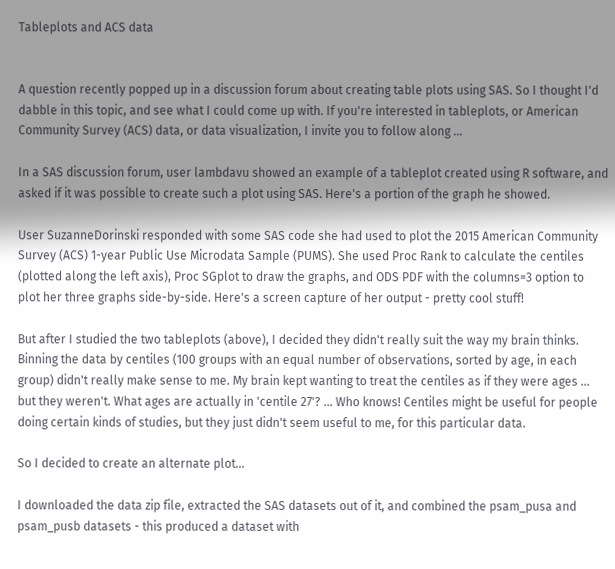Tableplots and ACS data


A question recently popped up in a discussion forum about creating table plots using SAS. So I thought I'd dabble in this topic, and see what I could come up with. If you're interested in tableplots, or American Community Survey (ACS) data, or data visualization, I invite you to follow along ...

In a SAS discussion forum, user lambdavu showed an example of a tableplot created using R software, and asked if it was possible to create such a plot using SAS. Here's a portion of the graph he showed.

User SuzanneDorinski responded with some SAS code she had used to plot the 2015 American Community Survey (ACS) 1-year Public Use Microdata Sample (PUMS). She used Proc Rank to calculate the centiles (plotted along the left axis), Proc SGplot to draw the graphs, and ODS PDF with the columns=3 option to plot her three graphs side-by-side. Here's a screen capture of her output - pretty cool stuff!

But after I studied the two tableplots (above), I decided they didn't really suit the way my brain thinks. Binning the data by centiles (100 groups with an equal number of observations, sorted by age, in each group) didn't really make sense to me. My brain kept wanting to treat the centiles as if they were ages ... but they weren't. What ages are actually in 'centile 27'? ... Who knows! Centiles might be useful for people doing certain kinds of studies, but they just didn't seem useful to me, for this particular data.

So I decided to create an alternate plot...

I downloaded the data zip file, extracted the SAS datasets out of it, and combined the psam_pusa and psam_pusb datasets - this produced a dataset with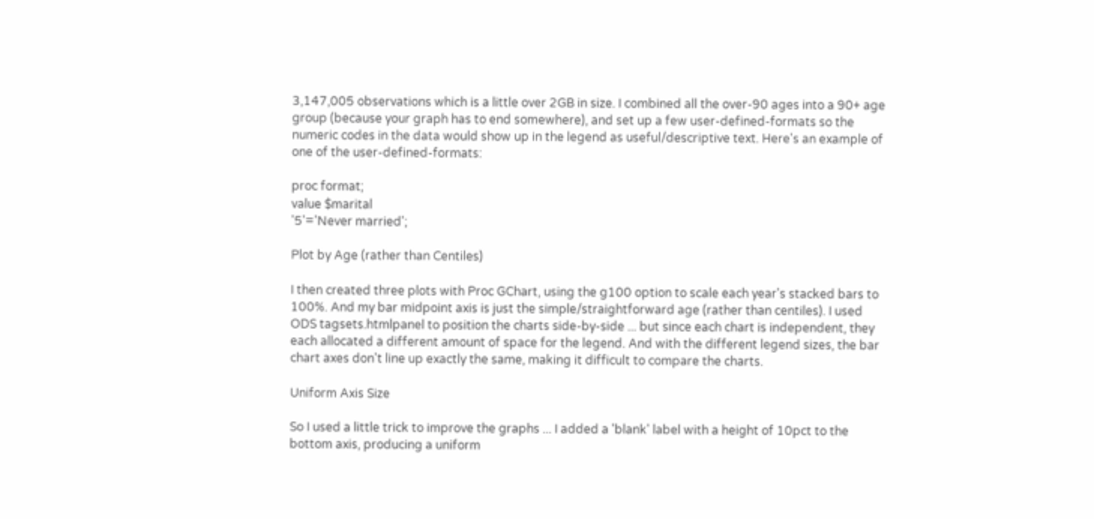3,147,005 observations which is a little over 2GB in size. I combined all the over-90 ages into a 90+ age group (because your graph has to end somewhere), and set up a few user-defined-formats so the numeric codes in the data would show up in the legend as useful/descriptive text. Here's an example of one of the user-defined-formats:

proc format;
value $marital
'5'='Never married';

Plot by Age (rather than Centiles)

I then created three plots with Proc GChart, using the g100 option to scale each year's stacked bars to 100%. And my bar midpoint axis is just the simple/straightforward age (rather than centiles). I used ODS tagsets.htmlpanel to position the charts side-by-side ... but since each chart is independent, they each allocated a different amount of space for the legend. And with the different legend sizes, the bar chart axes don't line up exactly the same, making it difficult to compare the charts.

Uniform Axis Size

So I used a little trick to improve the graphs ... I added a 'blank' label with a height of 10pct to the bottom axis, producing a uniform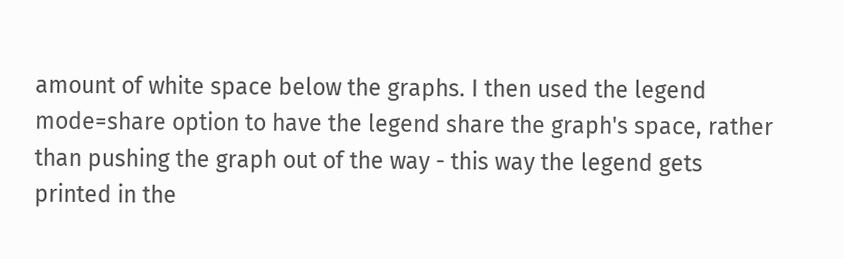amount of white space below the graphs. I then used the legend mode=share option to have the legend share the graph's space, rather than pushing the graph out of the way - this way the legend gets printed in the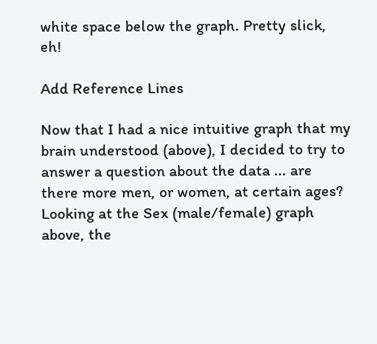white space below the graph. Pretty slick, eh!

Add Reference Lines

Now that I had a nice intuitive graph that my brain understood (above), I decided to try to answer a question about the data ... are there more men, or women, at certain ages? Looking at the Sex (male/female) graph above, the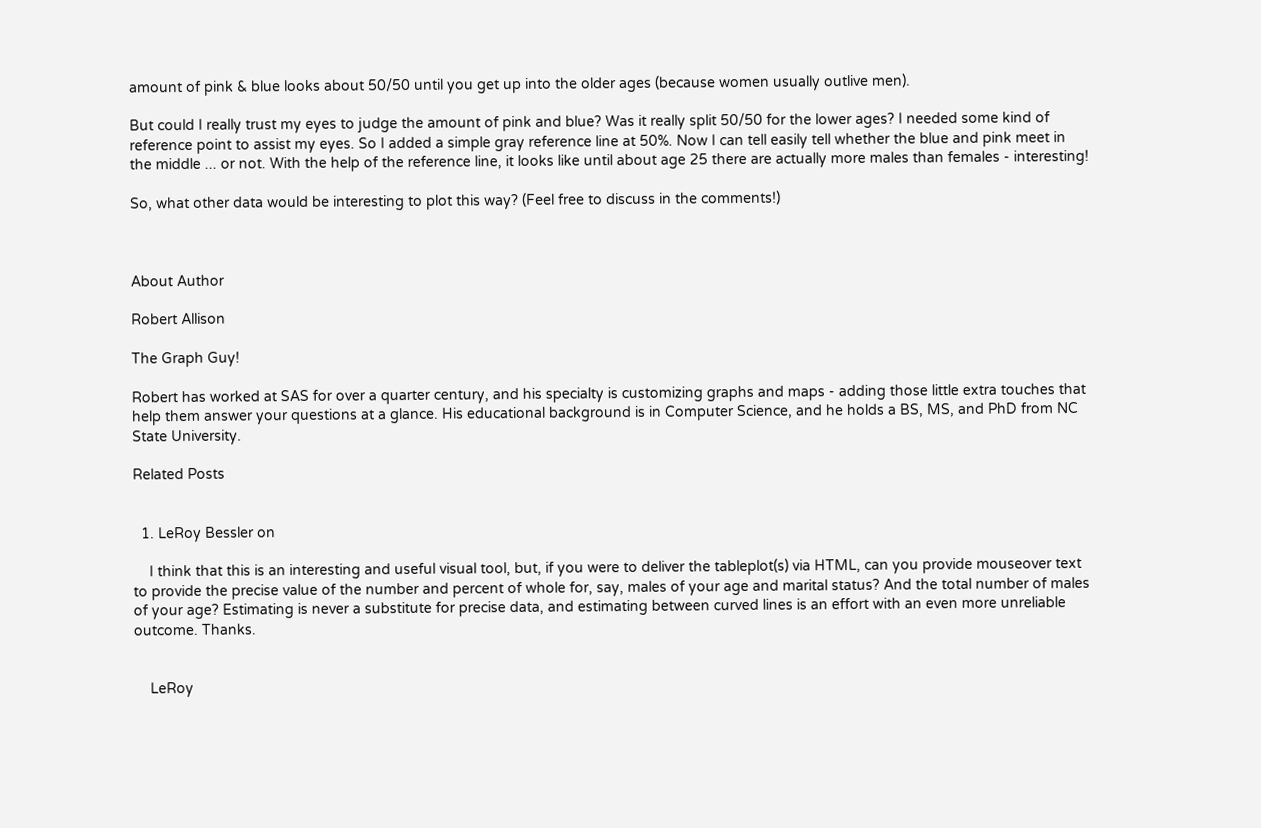amount of pink & blue looks about 50/50 until you get up into the older ages (because women usually outlive men).

But could I really trust my eyes to judge the amount of pink and blue? Was it really split 50/50 for the lower ages? I needed some kind of reference point to assist my eyes. So I added a simple gray reference line at 50%. Now I can tell easily tell whether the blue and pink meet in the middle ... or not. With the help of the reference line, it looks like until about age 25 there are actually more males than females - interesting!

So, what other data would be interesting to plot this way? (Feel free to discuss in the comments!)



About Author

Robert Allison

The Graph Guy!

Robert has worked at SAS for over a quarter century, and his specialty is customizing graphs and maps - adding those little extra touches that help them answer your questions at a glance. His educational background is in Computer Science, and he holds a BS, MS, and PhD from NC State University.

Related Posts


  1. LeRoy Bessler on

    I think that this is an interesting and useful visual tool, but, if you were to deliver the tableplot(s) via HTML, can you provide mouseover text to provide the precise value of the number and percent of whole for, say, males of your age and marital status? And the total number of males of your age? Estimating is never a substitute for precise data, and estimating between curved lines is an effort with an even more unreliable outcome. Thanks.


    LeRoy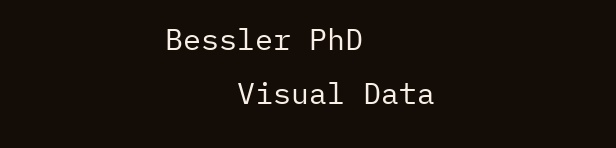Bessler PhD
    Visual Data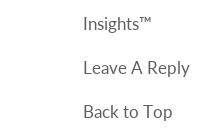Insights™

Leave A Reply

Back to Top